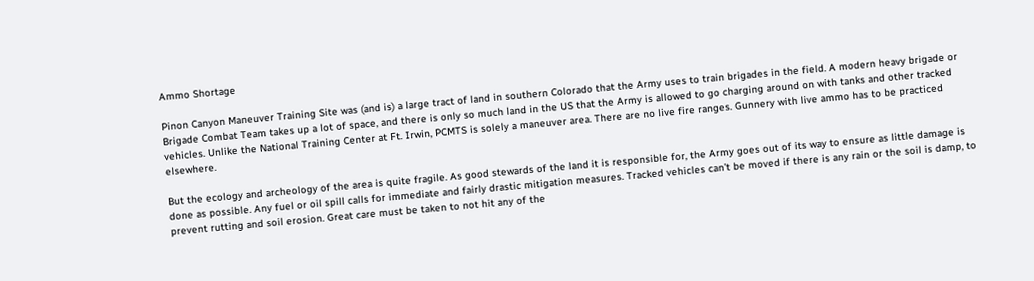Ammo Shortage

Pinon Canyon Maneuver Training Site was (and is) a large tract of land in southern Colorado that the Army uses to train brigades in the field. A modern heavy brigade or Brigade Combat Team takes up a lot of space, and there is only so much land in the US that the Army is allowed to go charging around on with tanks and other tracked vehicles. Unlike the National Training Center at Ft. Irwin, PCMTS is solely a maneuver area. There are no live fire ranges. Gunnery with live ammo has to be practiced elsewhere.

But the ecology and archeology of the area is quite fragile. As good stewards of the land it is responsible for, the Army goes out of its way to ensure as little damage is done as possible. Any fuel or oil spill calls for immediate and fairly drastic mitigation measures. Tracked vehicles can’t be moved if there is any rain or the soil is damp, to prevent rutting and soil erosion. Great care must be taken to not hit any of the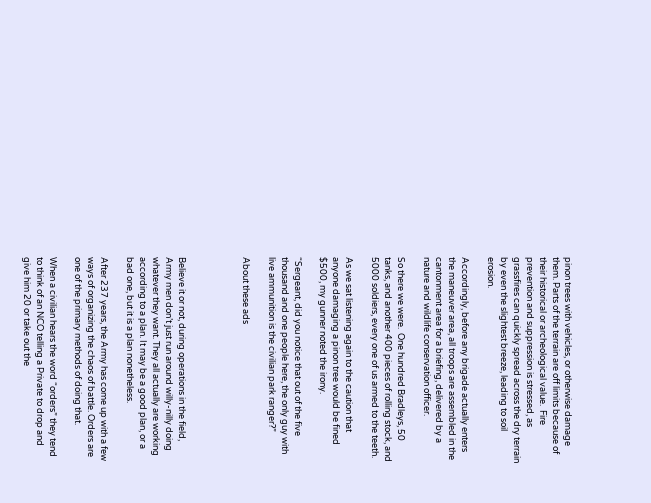pinon trees with vehicles, or otherwise damage them. Parts of the terrain are off limits because of their historical or archeological value.  Fire prevention and suppression is stressed, as grassfires can quickly spread across the dry terrain by even the slightest breeze, leading to soil erosion.

Accordingly, before any brigade actually enters the maneuver area, all troops are assembled in the cantonment area for a briefing, delivered by a nature and wildlife conservation officer.

So there we were.  One hundred Bradleys, 50 tanks, and another 400 pieces of rolling stock, and 5000 soldiers, every one of us armed to the teeth.

As we sat listening again to the caution that anyone damaging a pinon tree would be fined $500, my gunner noted the irony.

“Sergeant, did you notice that out of the five thousand and one people here, the only guy with live ammunition is the civilian park ranger?”

About these ads




Believe it or not, during operations in the field, Army men don’t just run around willy-nilly doing whatever they want. They all actually are working according to a plan. It may be a good plan, or a bad one, but it is a plan nonetheless.

After 237 years, the Army has come up with a few ways of organizing the chaos of battle. Orders are one of the primary methods of doing that.

When a civilian hears the word “orders” they tend to think of an NCO telling a Private to drop and give him 20 or take out the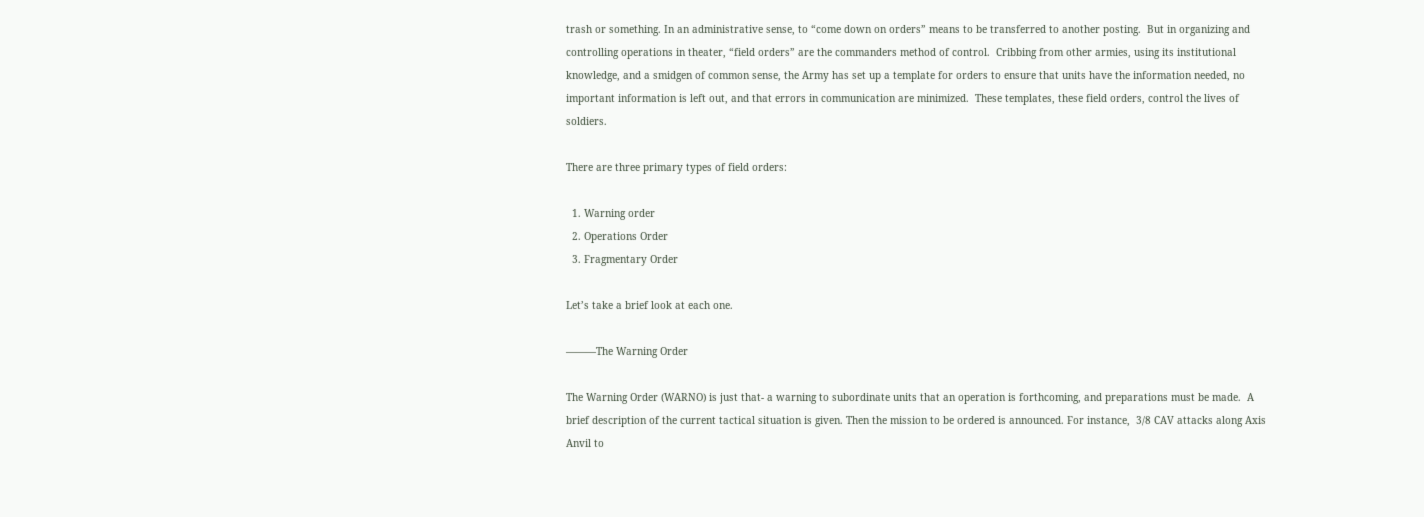trash or something. In an administrative sense, to “come down on orders” means to be transferred to another posting.  But in organizing and controlling operations in theater, “field orders” are the commanders method of control.  Cribbing from other armies, using its institutional knowledge, and a smidgen of common sense, the Army has set up a template for orders to ensure that units have the information needed, no important information is left out, and that errors in communication are minimized.  These templates, these field orders, control the lives of soldiers.

There are three primary types of field orders:

  1. Warning order
  2. Operations Order
  3. Fragmentary Order

Let’s take a brief look at each one.

———The Warning Order

The Warning Order (WARNO) is just that- a warning to subordinate units that an operation is forthcoming, and preparations must be made.  A brief description of the current tactical situation is given. Then the mission to be ordered is announced. For instance,  3/8 CAV attacks along Axis Anvil to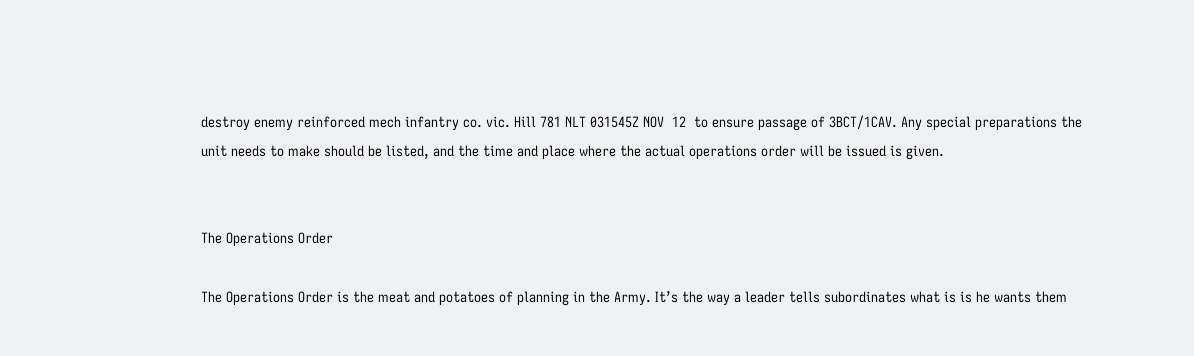destroy enemy reinforced mech infantry co. vic. Hill 781 NLT 031545Z NOV  12  to ensure passage of 3BCT/1CAV. Any special preparations the unit needs to make should be listed, and the time and place where the actual operations order will be issued is given.


The Operations Order

The Operations Order is the meat and potatoes of planning in the Army. It’s the way a leader tells subordinates what is is he wants them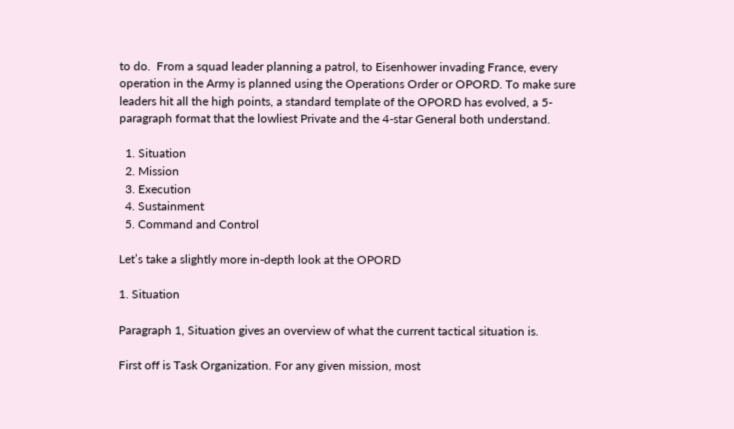to do.  From a squad leader planning a patrol, to Eisenhower invading France, every operation in the Army is planned using the Operations Order or OPORD. To make sure leaders hit all the high points, a standard template of the OPORD has evolved, a 5-paragraph format that the lowliest Private and the 4-star General both understand.

  1. Situation
  2. Mission
  3. Execution
  4. Sustainment
  5. Command and Control

Let’s take a slightly more in-depth look at the OPORD

1. Situation

Paragraph 1, Situation gives an overview of what the current tactical situation is.

First off is Task Organization. For any given mission, most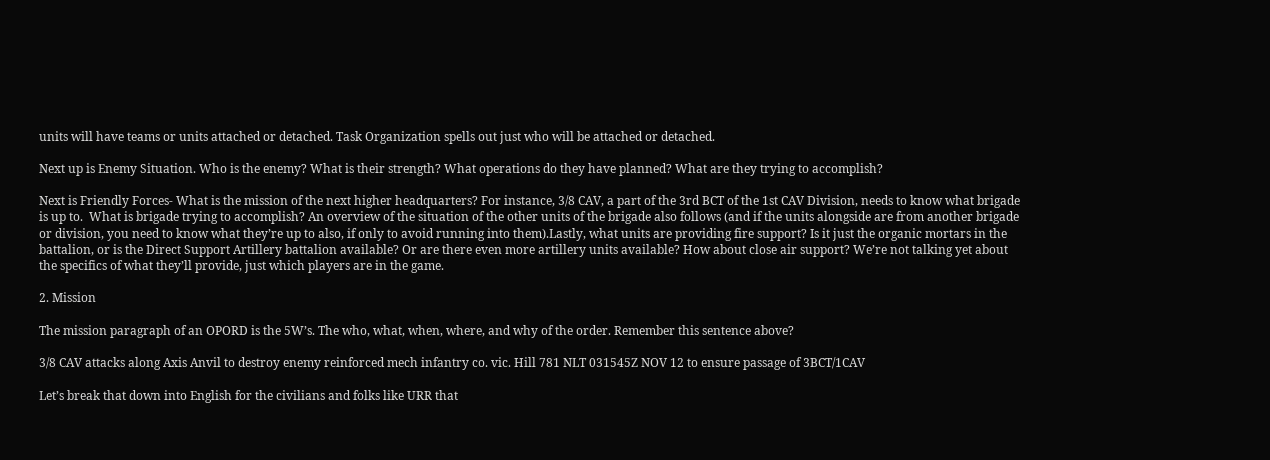units will have teams or units attached or detached. Task Organization spells out just who will be attached or detached.

Next up is Enemy Situation. Who is the enemy? What is their strength? What operations do they have planned? What are they trying to accomplish?

Next is Friendly Forces- What is the mission of the next higher headquarters? For instance, 3/8 CAV, a part of the 3rd BCT of the 1st CAV Division, needs to know what brigade is up to.  What is brigade trying to accomplish? An overview of the situation of the other units of the brigade also follows (and if the units alongside are from another brigade or division, you need to know what they’re up to also, if only to avoid running into them).Lastly, what units are providing fire support? Is it just the organic mortars in the battalion, or is the Direct Support Artillery battalion available? Or are there even more artillery units available? How about close air support? We’re not talking yet about the specifics of what they’ll provide, just which players are in the game.

2. Mission

The mission paragraph of an OPORD is the 5W’s. The who, what, when, where, and why of the order. Remember this sentence above?

3/8 CAV attacks along Axis Anvil to destroy enemy reinforced mech infantry co. vic. Hill 781 NLT 031545Z NOV 12 to ensure passage of 3BCT/1CAV

Let’s break that down into English for the civilians and folks like URR that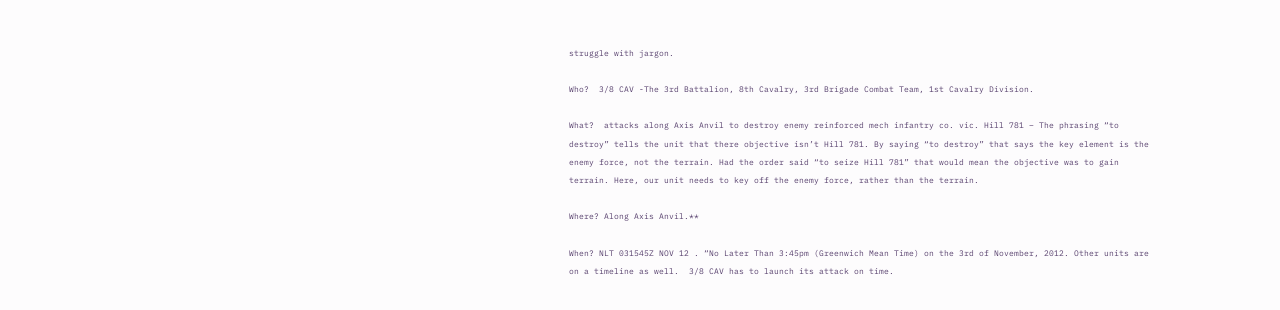struggle with jargon.

Who?  3/8 CAV -The 3rd Battalion, 8th Cavalry, 3rd Brigade Combat Team, 1st Cavalry Division.

What?  attacks along Axis Anvil to destroy enemy reinforced mech infantry co. vic. Hill 781 – The phrasing “to destroy” tells the unit that there objective isn’t Hill 781. By saying “to destroy” that says the key element is the enemy force, not the terrain. Had the order said “to seize Hill 781” that would mean the objective was to gain terrain. Here, our unit needs to key off the enemy force, rather than the terrain.

Where? Along Axis Anvil.**

When? NLT 031545Z NOV 12 . “No Later Than 3:45pm (Greenwich Mean Time) on the 3rd of November, 2012. Other units are on a timeline as well.  3/8 CAV has to launch its attack on time.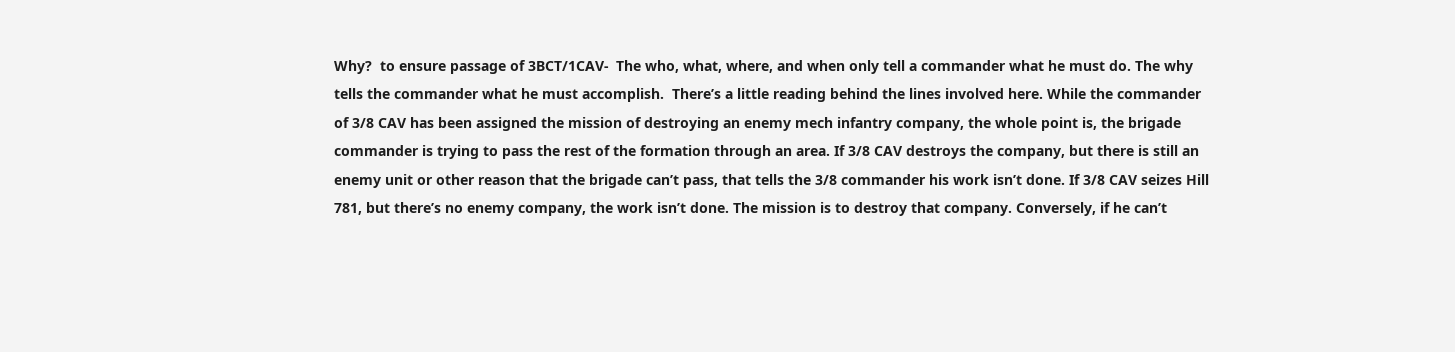Why?  to ensure passage of 3BCT/1CAV-  The who, what, where, and when only tell a commander what he must do. The why tells the commander what he must accomplish.  There’s a little reading behind the lines involved here. While the commander of 3/8 CAV has been assigned the mission of destroying an enemy mech infantry company, the whole point is, the brigade commander is trying to pass the rest of the formation through an area. If 3/8 CAV destroys the company, but there is still an enemy unit or other reason that the brigade can’t pass, that tells the 3/8 commander his work isn’t done. If 3/8 CAV seizes Hill 781, but there’s no enemy company, the work isn’t done. The mission is to destroy that company. Conversely, if he can’t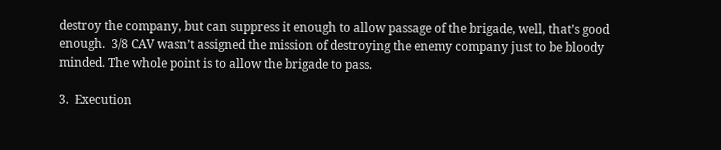destroy the company, but can suppress it enough to allow passage of the brigade, well, that’s good enough.  3/8 CAV wasn’t assigned the mission of destroying the enemy company just to be bloody minded. The whole point is to allow the brigade to pass.

3.  Execution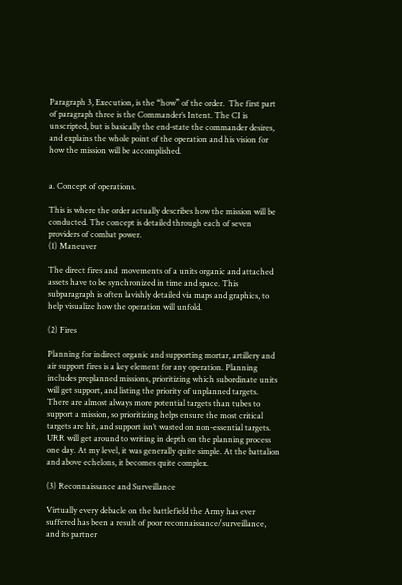Paragraph 3, Execution, is the “how” of the order.  The first part of paragraph three is the Commander’s Intent. The CI is unscripted, but is basically the end-state the commander desires, and explains the whole point of the operation and his vision for how the mission will be accomplished.


a. Concept of operations.

This is where the order actually describes how the mission will be conducted. The concept is detailed through each of seven providers of combat power.
(1) Maneuver

The direct fires and  movements of a units organic and attached assets have to be synchronized in time and space. This subparagraph is often lavishly detailed via maps and graphics, to help visualize how the operation will unfold.

(2) Fires

Planning for indirect organic and supporting mortar, artillery and air support fires is a key element for any operation. Planning includes preplanned missions, prioritizing which subordinate units will get support, and listing the priority of unplanned targets. There are almost always more potential targets than tubes to  support a mission, so prioritizing helps ensure the most critical targets are hit, and support isn’t wasted on non-essential targets. URR will get around to writing in depth on the planning process one day. At my level, it was generally quite simple. At the battalion and above echelons, it becomes quite complex.

(3) Reconnaissance and Surveillance

Virtually every debacle on the battlefield the Army has ever suffered has been a result of poor reconnaissance/surveillance, and its partner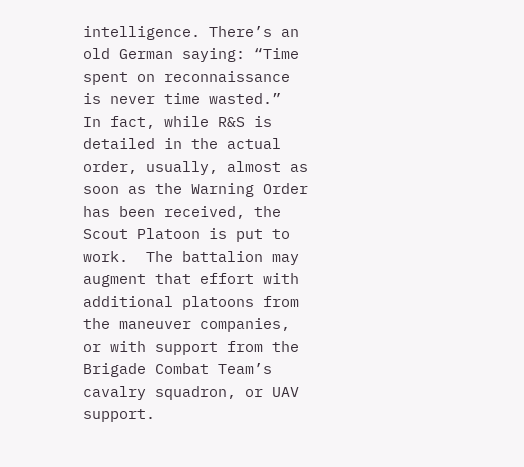intelligence. There’s an old German saying: “Time spent on reconnaissance is never time wasted.”  In fact, while R&S is detailed in the actual order, usually, almost as soon as the Warning Order has been received, the Scout Platoon is put to work.  The battalion may augment that effort with additional platoons from the maneuver companies, or with support from the Brigade Combat Team’s cavalry squadron, or UAV support.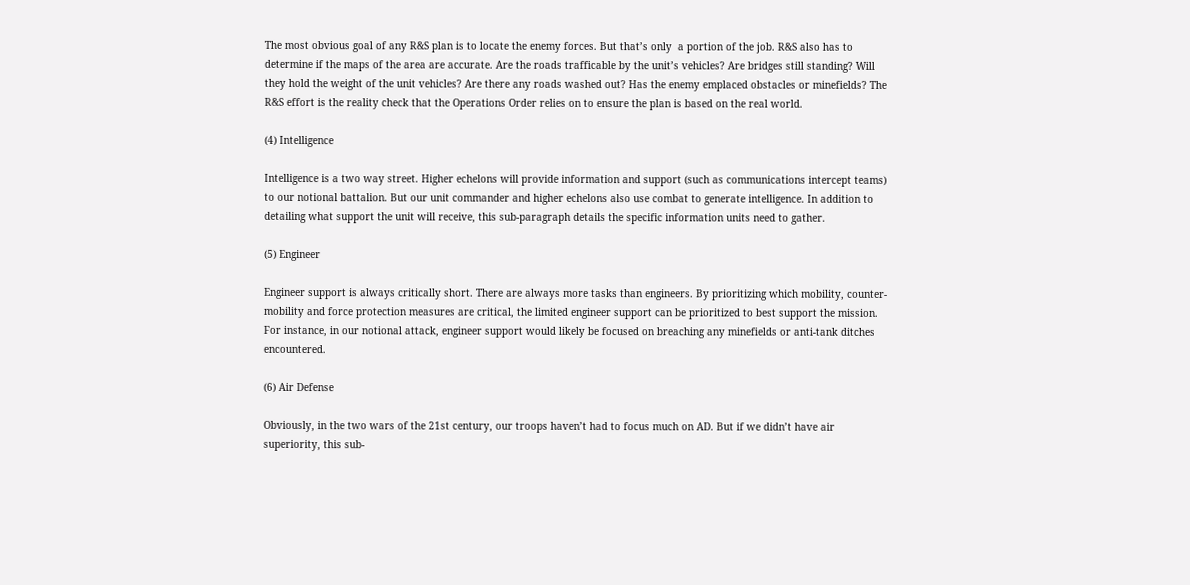The most obvious goal of any R&S plan is to locate the enemy forces. But that’s only  a portion of the job. R&S also has to determine if the maps of the area are accurate. Are the roads trafficable by the unit’s vehicles? Are bridges still standing? Will they hold the weight of the unit vehicles? Are there any roads washed out? Has the enemy emplaced obstacles or minefields? The R&S effort is the reality check that the Operations Order relies on to ensure the plan is based on the real world.

(4) Intelligence

Intelligence is a two way street. Higher echelons will provide information and support (such as communications intercept teams) to our notional battalion. But our unit commander and higher echelons also use combat to generate intelligence. In addition to detailing what support the unit will receive, this sub-paragraph details the specific information units need to gather.

(5) Engineer

Engineer support is always critically short. There are always more tasks than engineers. By prioritizing which mobility, counter-mobility and force protection measures are critical, the limited engineer support can be prioritized to best support the mission. For instance, in our notional attack, engineer support would likely be focused on breaching any minefields or anti-tank ditches encountered.

(6) Air Defense

Obviously, in the two wars of the 21st century, our troops haven’t had to focus much on AD. But if we didn’t have air superiority, this sub-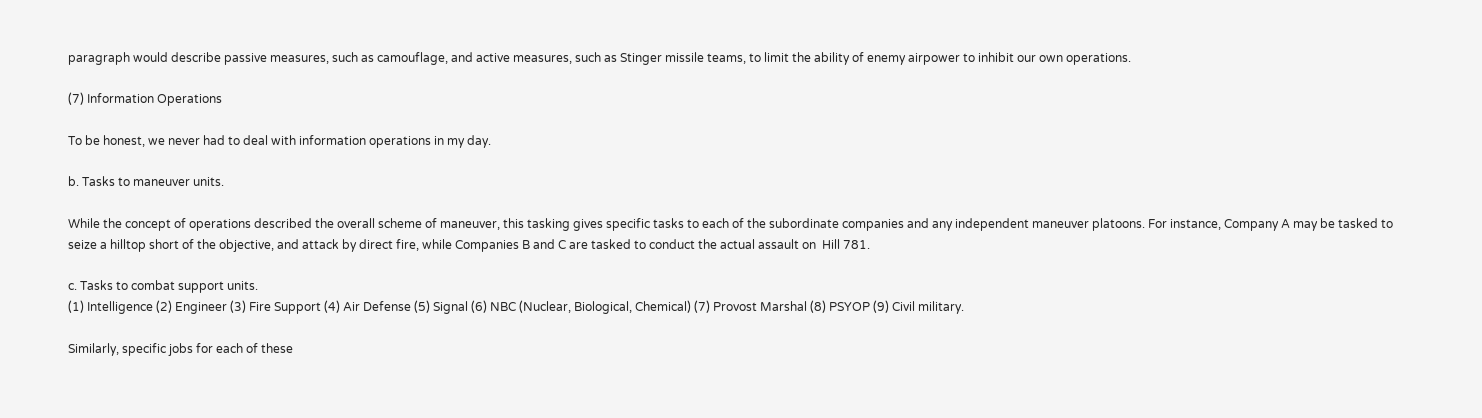paragraph would describe passive measures, such as camouflage, and active measures, such as Stinger missile teams, to limit the ability of enemy airpower to inhibit our own operations.

(7) Information Operations

To be honest, we never had to deal with information operations in my day.

b. Tasks to maneuver units.

While the concept of operations described the overall scheme of maneuver, this tasking gives specific tasks to each of the subordinate companies and any independent maneuver platoons. For instance, Company A may be tasked to seize a hilltop short of the objective, and attack by direct fire, while Companies B and C are tasked to conduct the actual assault on  Hill 781.

c. Tasks to combat support units.
(1) Intelligence (2) Engineer (3) Fire Support (4) Air Defense (5) Signal (6) NBC (Nuclear, Biological, Chemical) (7) Provost Marshal (8) PSYOP (9) Civil military.

Similarly, specific jobs for each of these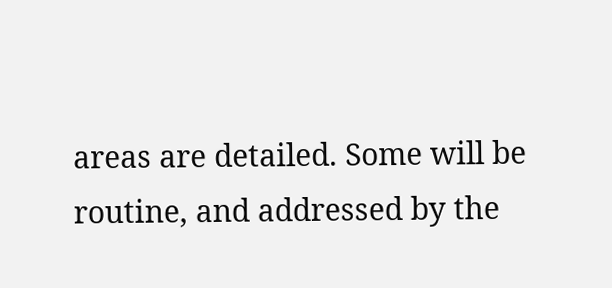areas are detailed. Some will be routine, and addressed by the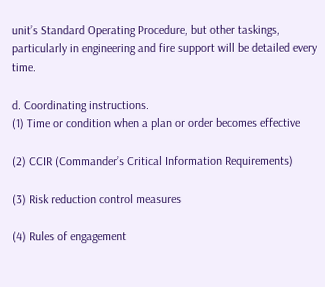unit’s Standard Operating Procedure, but other taskings, particularly in engineering and fire support will be detailed every time.

d. Coordinating instructions.
(1) Time or condition when a plan or order becomes effective

(2) CCIR (Commander’s Critical Information Requirements)

(3) Risk reduction control measures

(4) Rules of engagement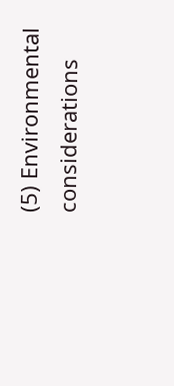(5) Environmental considerations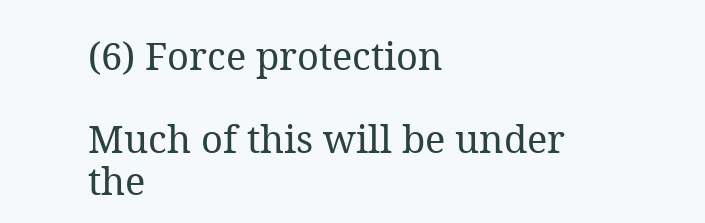(6) Force protection

Much of this will be under the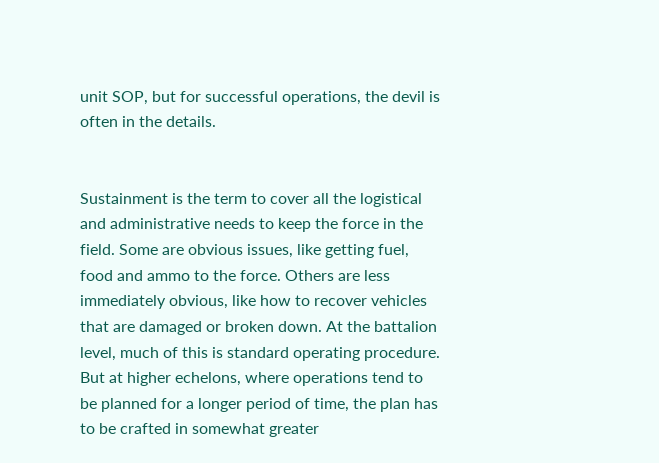unit SOP, but for successful operations, the devil is often in the details.


Sustainment is the term to cover all the logistical and administrative needs to keep the force in the field. Some are obvious issues, like getting fuel, food and ammo to the force. Others are less immediately obvious, like how to recover vehicles that are damaged or broken down. At the battalion level, much of this is standard operating procedure. But at higher echelons, where operations tend to be planned for a longer period of time, the plan has to be crafted in somewhat greater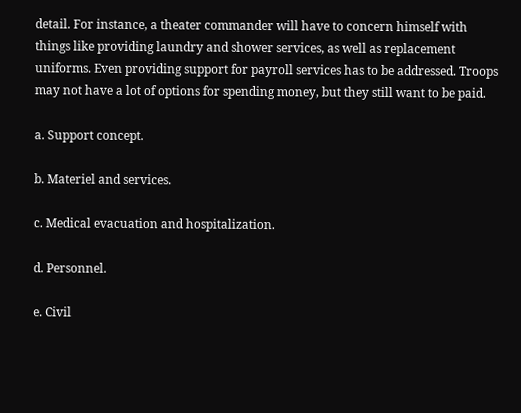detail. For instance, a theater commander will have to concern himself with things like providing laundry and shower services, as well as replacement uniforms. Even providing support for payroll services has to be addressed. Troops may not have a lot of options for spending money, but they still want to be paid.

a. Support concept.

b. Materiel and services.

c. Medical evacuation and hospitalization.

d. Personnel.

e. Civil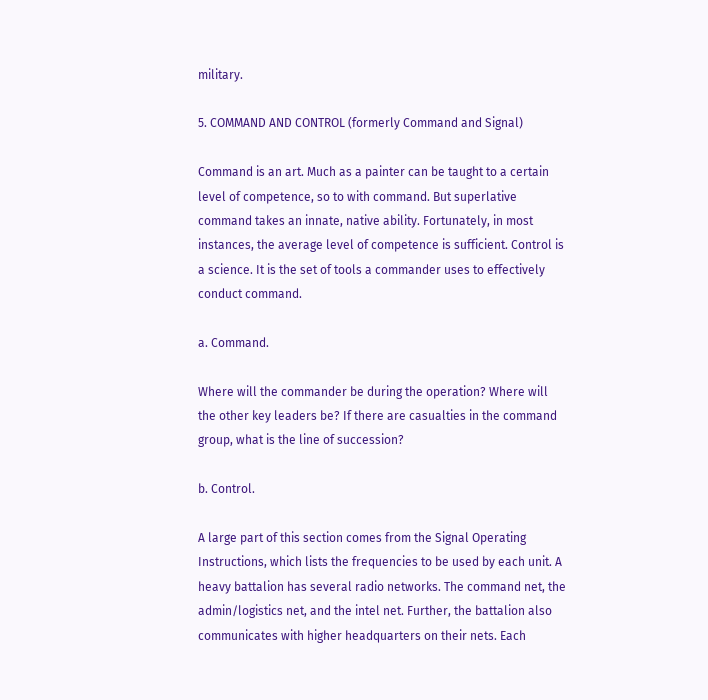military.

5. COMMAND AND CONTROL (formerly Command and Signal)

Command is an art. Much as a painter can be taught to a certain level of competence, so to with command. But superlative command takes an innate, native ability. Fortunately, in most instances, the average level of competence is sufficient. Control is a science. It is the set of tools a commander uses to effectively conduct command.

a. Command.

Where will the commander be during the operation? Where will the other key leaders be? If there are casualties in the command group, what is the line of succession?

b. Control.

A large part of this section comes from the Signal Operating Instructions, which lists the frequencies to be used by each unit. A heavy battalion has several radio networks. The command net, the admin/logistics net, and the intel net. Further, the battalion also communicates with higher headquarters on their nets. Each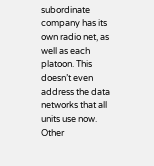subordinate company has its own radio net, as well as each platoon. This doesn’t even address the data networks that all units use now. Other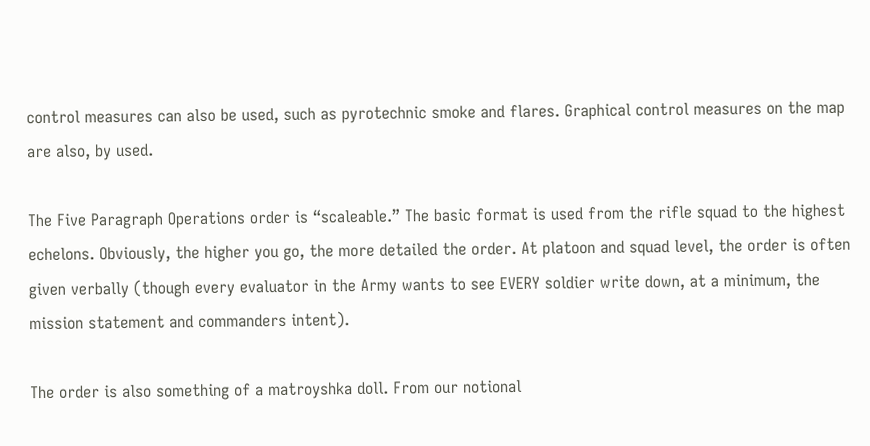control measures can also be used, such as pyrotechnic smoke and flares. Graphical control measures on the map are also, by used.

The Five Paragraph Operations order is “scaleable.” The basic format is used from the rifle squad to the highest echelons. Obviously, the higher you go, the more detailed the order. At platoon and squad level, the order is often given verbally (though every evaluator in the Army wants to see EVERY soldier write down, at a minimum, the mission statement and commanders intent).

The order is also something of a matroyshka doll. From our notional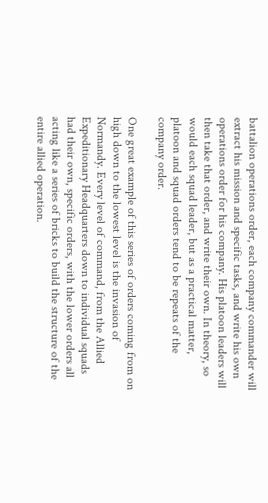battalion operations order, each company commander will extract his mission and specific tasks, and write his own operations order for his company. His platoon leaders will then take that order, and write their own. In theory, so would each squad leader, but as a practical matter, platoon and squad orders tend to be repeats of the company order.

One great example of this series of orders coming from on high down to the lowest level is the invasion of Normandy. Every level of command, from the Allied Expeditionary Headquarters down to individual squads had their own, specific orders, with the lower orders all acting like a series of bricks to build the structure of the entire allied operation.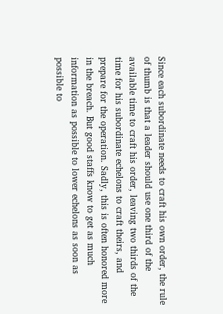Since each subordinate needs to craft his own order, the rule of thumb is that a leader should use one third of the available time to craft his order, leaving two thirds of the time for his subordinate echelons to craft theirs, and prepare for the operation. Sadly, this is often honored more in the breach. But good staffs know to get as much information as possible to lower echelons as soon as possible to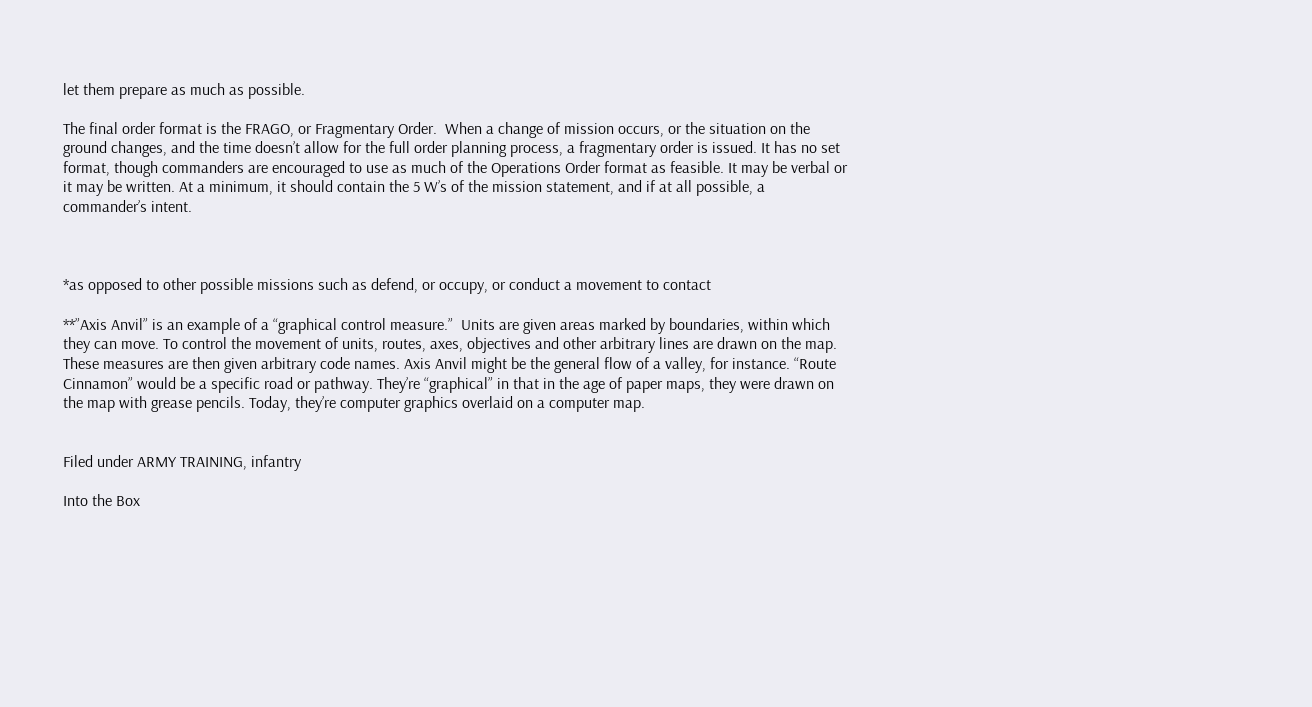let them prepare as much as possible.

The final order format is the FRAGO, or Fragmentary Order.  When a change of mission occurs, or the situation on the ground changes, and the time doesn’t allow for the full order planning process, a fragmentary order is issued. It has no set format, though commanders are encouraged to use as much of the Operations Order format as feasible. It may be verbal or it may be written. At a minimum, it should contain the 5 W’s of the mission statement, and if at all possible, a commander’s intent.



*as opposed to other possible missions such as defend, or occupy, or conduct a movement to contact

**”Axis Anvil” is an example of a “graphical control measure.”  Units are given areas marked by boundaries, within which they can move. To control the movement of units, routes, axes, objectives and other arbitrary lines are drawn on the map. These measures are then given arbitrary code names. Axis Anvil might be the general flow of a valley, for instance. “Route Cinnamon” would be a specific road or pathway. They’re “graphical” in that in the age of paper maps, they were drawn on the map with grease pencils. Today, they’re computer graphics overlaid on a computer map.


Filed under ARMY TRAINING, infantry

Into the Box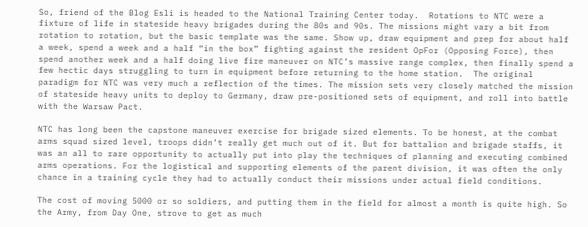So, friend of the Blog Esli is headed to the National Training Center today.  Rotations to NTC were a fixture of life in stateside heavy brigades during the 80s and 90s. The missions might vary a bit from rotation to rotation, but the basic template was the same. Show up, draw equipment and prep for about half a week, spend a week and a half “in the box” fighting against the resident OpFor (Opposing Force), then spend another week and a half doing live fire maneuver on NTC’s massive range complex, then finally spend a few hectic days struggling to turn in equipment before returning to the home station.  The original paradigm for NTC was very much a reflection of the times. The mission sets very closely matched the mission of stateside heavy units to deploy to Germany, draw pre-positioned sets of equipment, and roll into battle with the Warsaw Pact.

NTC has long been the capstone maneuver exercise for brigade sized elements. To be honest, at the combat arms squad sized level, troops didn’t really get much out of it. But for battalion and brigade staffs, it was an all to rare opportunity to actually put into play the techniques of planning and executing combined arms operations. For the logistical and supporting elements of the parent division, it was often the only chance in a training cycle they had to actually conduct their missions under actual field conditions.

The cost of moving 5000 or so soldiers, and putting them in the field for almost a month is quite high. So the Army, from Day One, strove to get as much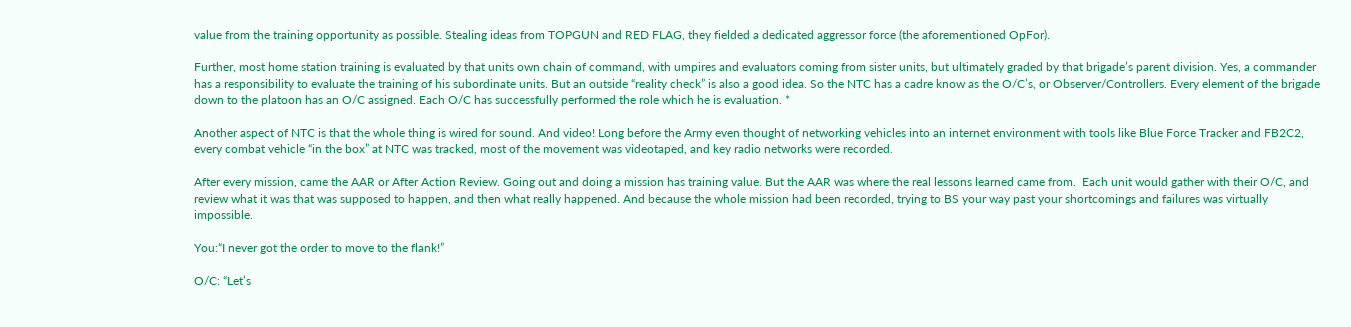value from the training opportunity as possible. Stealing ideas from TOPGUN and RED FLAG, they fielded a dedicated aggressor force (the aforementioned OpFor).

Further, most home station training is evaluated by that units own chain of command, with umpires and evaluators coming from sister units, but ultimately graded by that brigade’s parent division. Yes, a commander has a responsibility to evaluate the training of his subordinate units. But an outside “reality check” is also a good idea. So the NTC has a cadre know as the O/C’s, or Observer/Controllers. Every element of the brigade down to the platoon has an O/C assigned. Each O/C has successfully performed the role which he is evaluation. *

Another aspect of NTC is that the whole thing is wired for sound. And video! Long before the Army even thought of networking vehicles into an internet environment with tools like Blue Force Tracker and FB2C2, every combat vehicle “in the box” at NTC was tracked, most of the movement was videotaped, and key radio networks were recorded.

After every mission, came the AAR or After Action Review. Going out and doing a mission has training value. But the AAR was where the real lessons learned came from.  Each unit would gather with their O/C, and review what it was that was supposed to happen, and then what really happened. And because the whole mission had been recorded, trying to BS your way past your shortcomings and failures was virtually impossible.

You:“I never got the order to move to the flank!”

O/C: “Let’s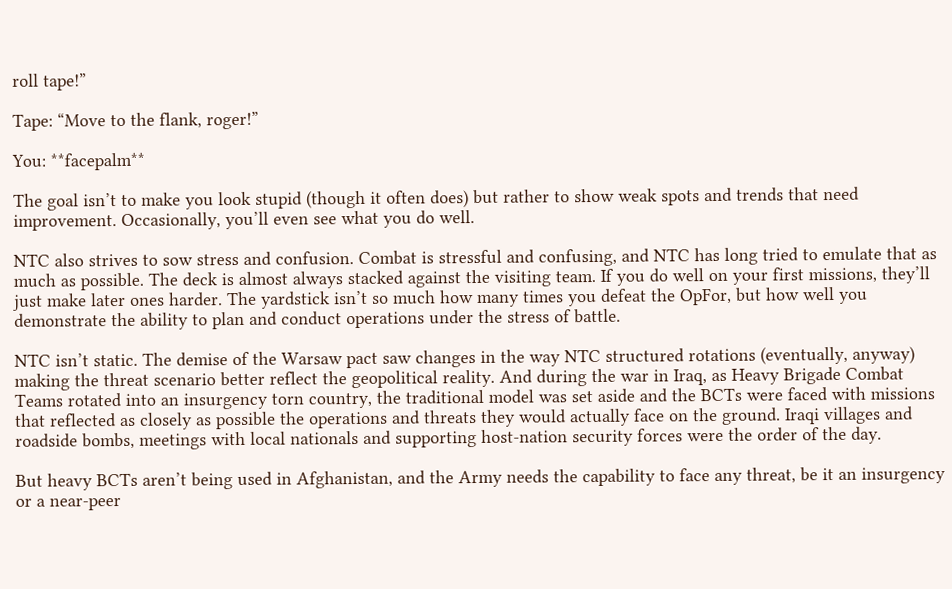roll tape!”

Tape: “Move to the flank, roger!”

You: **facepalm**

The goal isn’t to make you look stupid (though it often does) but rather to show weak spots and trends that need improvement. Occasionally, you’ll even see what you do well.

NTC also strives to sow stress and confusion. Combat is stressful and confusing, and NTC has long tried to emulate that as much as possible. The deck is almost always stacked against the visiting team. If you do well on your first missions, they’ll just make later ones harder. The yardstick isn’t so much how many times you defeat the OpFor, but how well you demonstrate the ability to plan and conduct operations under the stress of battle.

NTC isn’t static. The demise of the Warsaw pact saw changes in the way NTC structured rotations (eventually, anyway) making the threat scenario better reflect the geopolitical reality. And during the war in Iraq, as Heavy Brigade Combat Teams rotated into an insurgency torn country, the traditional model was set aside and the BCTs were faced with missions that reflected as closely as possible the operations and threats they would actually face on the ground. Iraqi villages and roadside bombs, meetings with local nationals and supporting host-nation security forces were the order of the day.

But heavy BCTs aren’t being used in Afghanistan, and the Army needs the capability to face any threat, be it an insurgency or a near-peer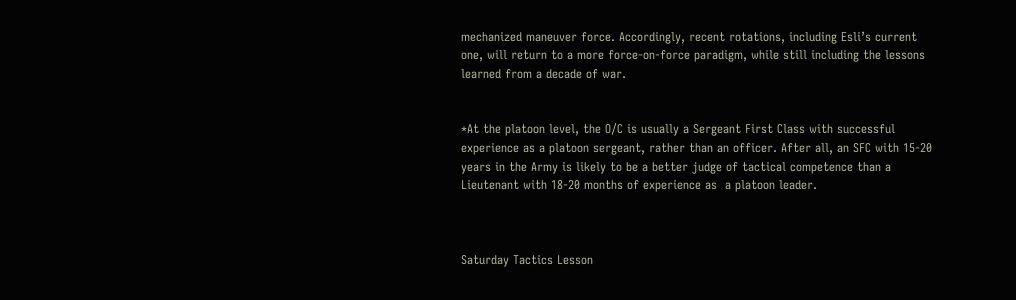mechanized maneuver force. Accordingly, recent rotations, including Esli’s current one, will return to a more force-on-force paradigm, while still including the lessons learned from a decade of war.


*At the platoon level, the O/C is usually a Sergeant First Class with successful experience as a platoon sergeant, rather than an officer. After all, an SFC with 15-20 years in the Army is likely to be a better judge of tactical competence than a Lieutenant with 18-20 months of experience as  a platoon leader.



Saturday Tactics Lesson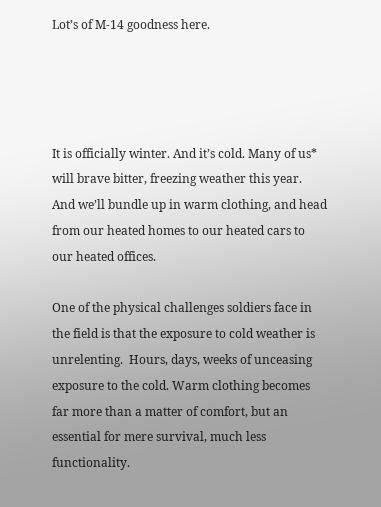Lot’s of M-14 goodness here.




It is officially winter. And it’s cold. Many of us* will brave bitter, freezing weather this year. And we’ll bundle up in warm clothing, and head from our heated homes to our heated cars to our heated offices.

One of the physical challenges soldiers face in the field is that the exposure to cold weather is unrelenting.  Hours, days, weeks of unceasing exposure to the cold. Warm clothing becomes far more than a matter of comfort, but an essential for mere survival, much less functionality.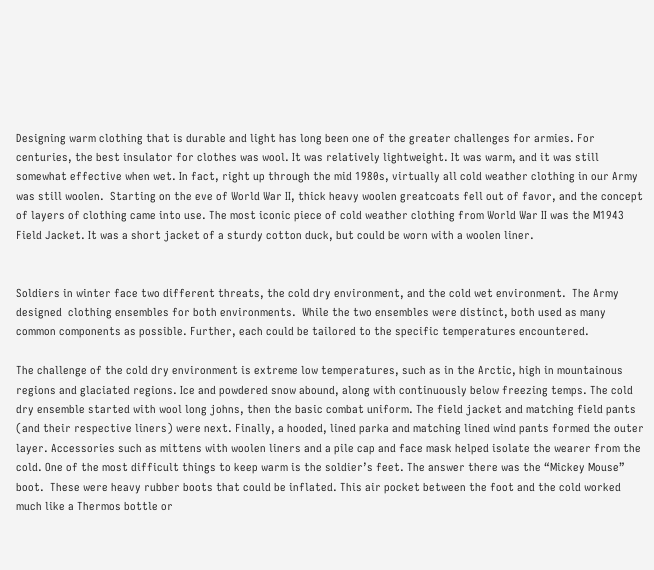Designing warm clothing that is durable and light has long been one of the greater challenges for armies. For centuries, the best insulator for clothes was wool. It was relatively lightweight. It was warm, and it was still somewhat effective when wet. In fact, right up through the mid 1980s, virtually all cold weather clothing in our Army was still woolen.  Starting on the eve of World War II, thick heavy woolen greatcoats fell out of favor, and the concept of layers of clothing came into use. The most iconic piece of cold weather clothing from World War II was the M1943 Field Jacket. It was a short jacket of a sturdy cotton duck, but could be worn with a woolen liner.


Soldiers in winter face two different threats, the cold dry environment, and the cold wet environment.  The Army designed  clothing ensembles for both environments.  While the two ensembles were distinct, both used as many common components as possible. Further, each could be tailored to the specific temperatures encountered.

The challenge of the cold dry environment is extreme low temperatures, such as in the Arctic, high in mountainous regions and glaciated regions. Ice and powdered snow abound, along with continuously below freezing temps. The cold dry ensemble started with wool long johns, then the basic combat uniform. The field jacket and matching field pants (and their respective liners) were next. Finally, a hooded, lined parka and matching lined wind pants formed the outer layer. Accessories such as mittens with woolen liners and a pile cap and face mask helped isolate the wearer from the cold. One of the most difficult things to keep warm is the soldier’s feet. The answer there was the “Mickey Mouse” boot.  These were heavy rubber boots that could be inflated. This air pocket between the foot and the cold worked much like a Thermos bottle or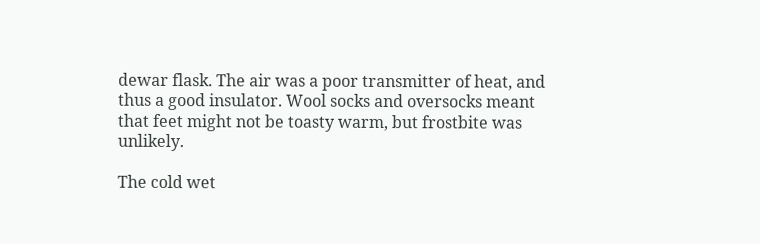dewar flask. The air was a poor transmitter of heat, and thus a good insulator. Wool socks and oversocks meant that feet might not be toasty warm, but frostbite was unlikely.

The cold wet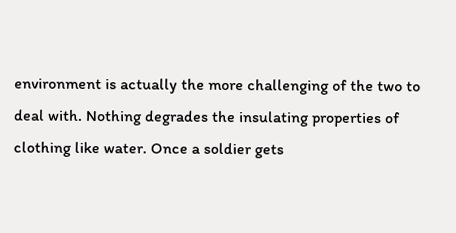environment is actually the more challenging of the two to deal with. Nothing degrades the insulating properties of clothing like water. Once a soldier gets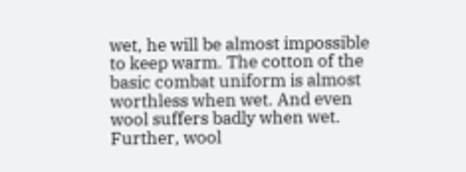wet, he will be almost impossible to keep warm. The cotton of the basic combat uniform is almost worthless when wet. And even wool suffers badly when wet. Further, wool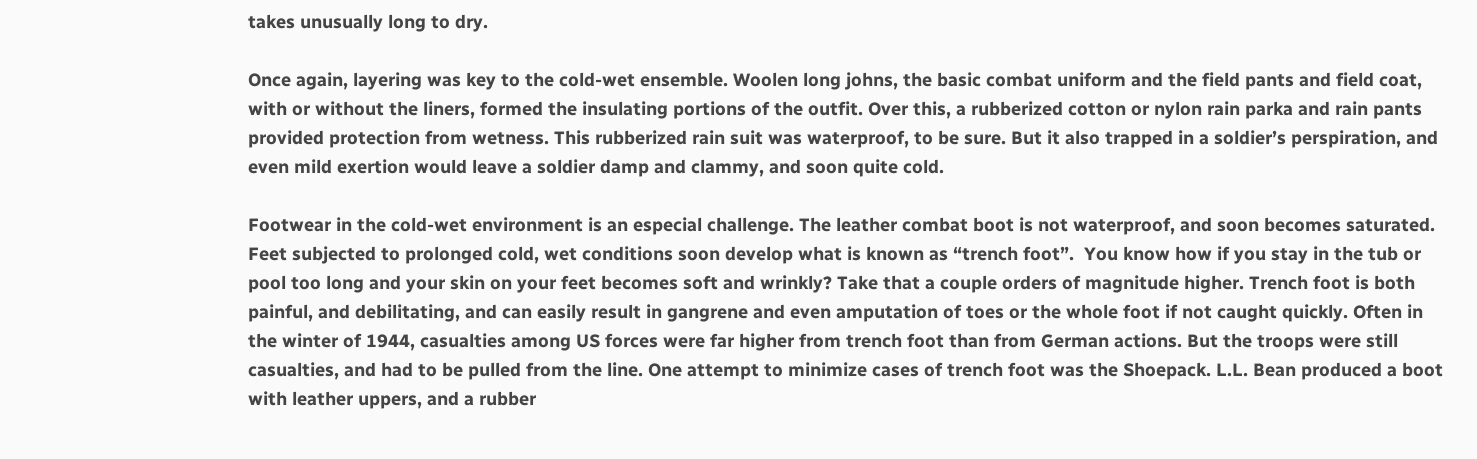takes unusually long to dry.

Once again, layering was key to the cold-wet ensemble. Woolen long johns, the basic combat uniform and the field pants and field coat, with or without the liners, formed the insulating portions of the outfit. Over this, a rubberized cotton or nylon rain parka and rain pants provided protection from wetness. This rubberized rain suit was waterproof, to be sure. But it also trapped in a soldier’s perspiration, and even mild exertion would leave a soldier damp and clammy, and soon quite cold.

Footwear in the cold-wet environment is an especial challenge. The leather combat boot is not waterproof, and soon becomes saturated. Feet subjected to prolonged cold, wet conditions soon develop what is known as “trench foot”.  You know how if you stay in the tub or pool too long and your skin on your feet becomes soft and wrinkly? Take that a couple orders of magnitude higher. Trench foot is both painful, and debilitating, and can easily result in gangrene and even amputation of toes or the whole foot if not caught quickly. Often in the winter of 1944, casualties among US forces were far higher from trench foot than from German actions. But the troops were still casualties, and had to be pulled from the line. One attempt to minimize cases of trench foot was the Shoepack. L.L. Bean produced a boot with leather uppers, and a rubber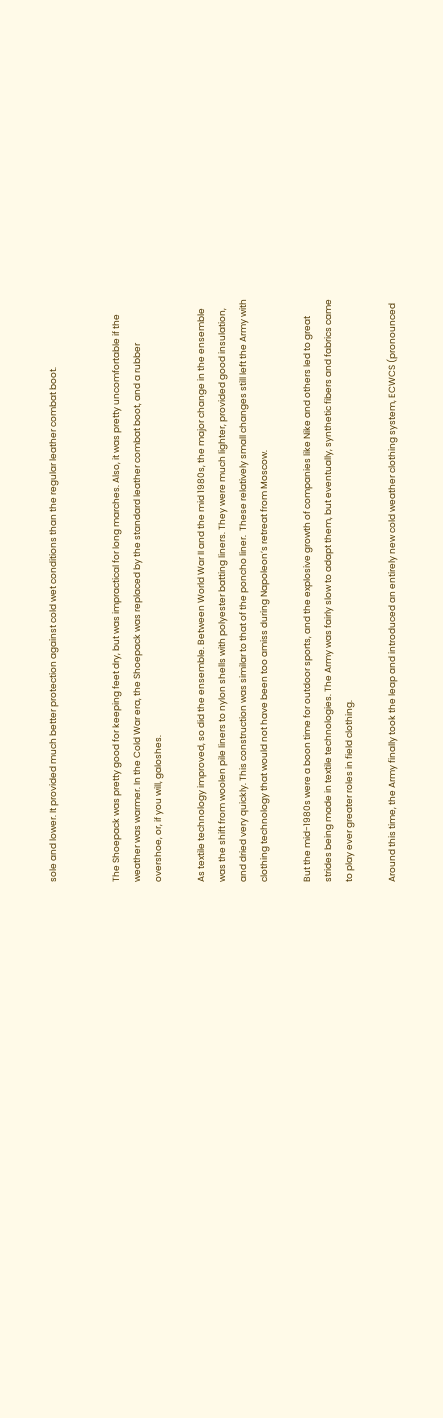sole and lower. It provided much better protection against cold wet conditions than the regular leather combat boot.


The Shoepack was pretty good for keeping feet dry, but was impractical for long marches. Also, it was pretty uncomfortable if the weather was warmer. In the Cold War era, the Shoepack was replaced by the standard leather combat boot, and a rubber overshoe, or, if you will, galoshes.

As textile technology improved, so did the ensemble. Between World War II and the mid 1980s, the major change in the ensemble was the shift from woolen pile liners to nylon shells with polyester batting liners. They were much lighter, provided good insulation, and dried very quickly. This construction was similar to that of the poncho liner.  These relatively small changes still left the Army with clothing technology that would not have been too amiss during Napoleon’s retreat from Moscow.

But the mid-1980s were a boon time for outdoor sports, and the explosive growth of companies like Nike and others led to great strides being made in textile technologies. The Army was fairly slow to adapt them, but eventually, synthetic fibers and fabrics came to play ever greater roles in field clothing.

Around this time, the Army finally took the leap and introduced an entirely new cold weather clothing system, ECWCS (pronounced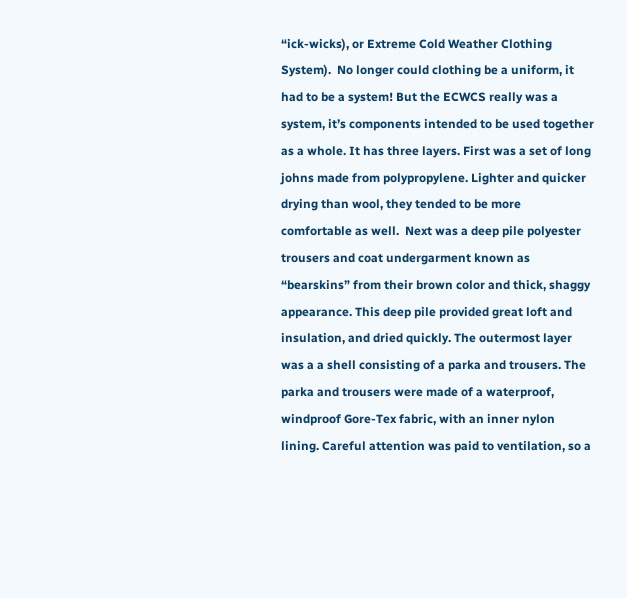“ick-wicks), or Extreme Cold Weather Clothing System).  No longer could clothing be a uniform, it had to be a system! But the ECWCS really was a system, it’s components intended to be used together as a whole. It has three layers. First was a set of long johns made from polypropylene. Lighter and quicker drying than wool, they tended to be more comfortable as well.  Next was a deep pile polyester trousers and coat undergarment known as “bearskins” from their brown color and thick, shaggy appearance. This deep pile provided great loft and insulation, and dried quickly. The outermost layer was a a shell consisting of a parka and trousers. The parka and trousers were made of a waterproof, windproof Gore-Tex fabric, with an inner nylon lining. Careful attention was paid to ventilation, so a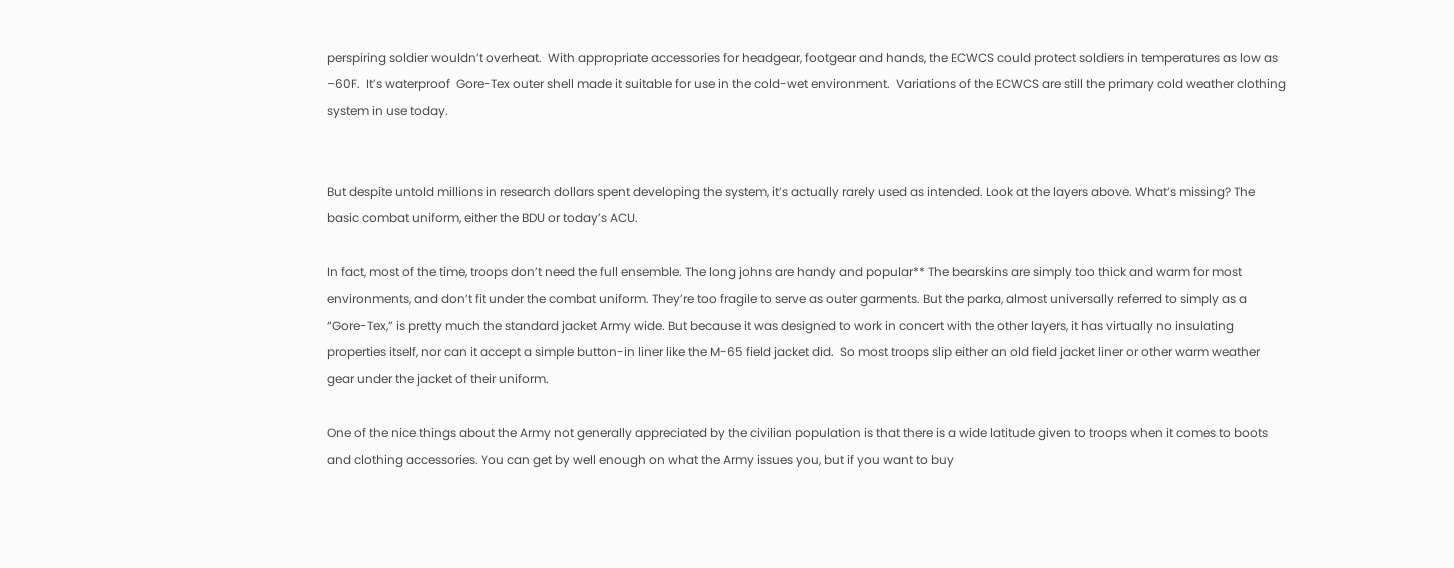perspiring soldier wouldn’t overheat.  With appropriate accessories for headgear, footgear and hands, the ECWCS could protect soldiers in temperatures as low as –60F.  It’s waterproof  Gore-Tex outer shell made it suitable for use in the cold-wet environment.  Variations of the ECWCS are still the primary cold weather clothing system in use today.


But despite untold millions in research dollars spent developing the system, it’s actually rarely used as intended. Look at the layers above. What’s missing? The basic combat uniform, either the BDU or today’s ACU.

In fact, most of the time, troops don’t need the full ensemble. The long johns are handy and popular** The bearskins are simply too thick and warm for most environments, and don’t fit under the combat uniform. They’re too fragile to serve as outer garments. But the parka, almost universally referred to simply as a “Gore-Tex,” is pretty much the standard jacket Army wide. But because it was designed to work in concert with the other layers, it has virtually no insulating properties itself, nor can it accept a simple button-in liner like the M-65 field jacket did.  So most troops slip either an old field jacket liner or other warm weather gear under the jacket of their uniform.

One of the nice things about the Army not generally appreciated by the civilian population is that there is a wide latitude given to troops when it comes to boots and clothing accessories. You can get by well enough on what the Army issues you, but if you want to buy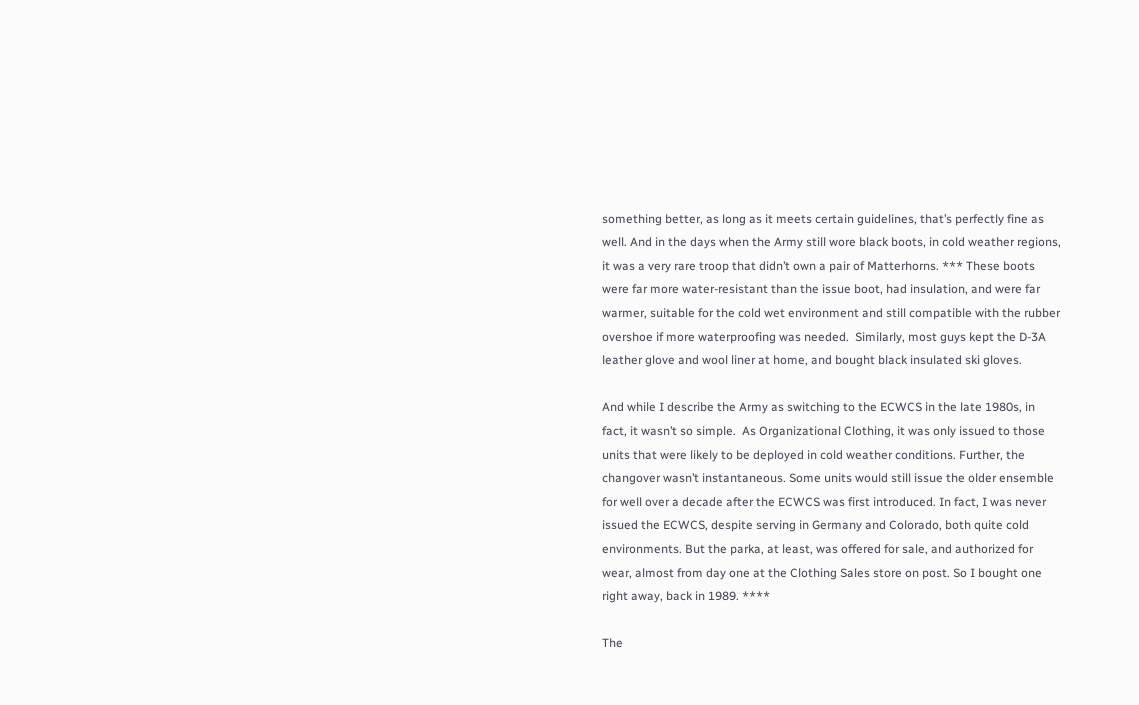something better, as long as it meets certain guidelines, that’s perfectly fine as well. And in the days when the Army still wore black boots, in cold weather regions, it was a very rare troop that didn’t own a pair of Matterhorns. *** These boots were far more water-resistant than the issue boot, had insulation, and were far warmer, suitable for the cold wet environment and still compatible with the rubber overshoe if more waterproofing was needed.  Similarly, most guys kept the D-3A leather glove and wool liner at home, and bought black insulated ski gloves.

And while I describe the Army as switching to the ECWCS in the late 1980s, in fact, it wasn’t so simple.  As Organizational Clothing, it was only issued to those units that were likely to be deployed in cold weather conditions. Further, the changover wasn’t instantaneous. Some units would still issue the older ensemble for well over a decade after the ECWCS was first introduced. In fact, I was never issued the ECWCS, despite serving in Germany and Colorado, both quite cold environments. But the parka, at least, was offered for sale, and authorized for wear, almost from day one at the Clothing Sales store on post. So I bought one right away, back in 1989. ****

The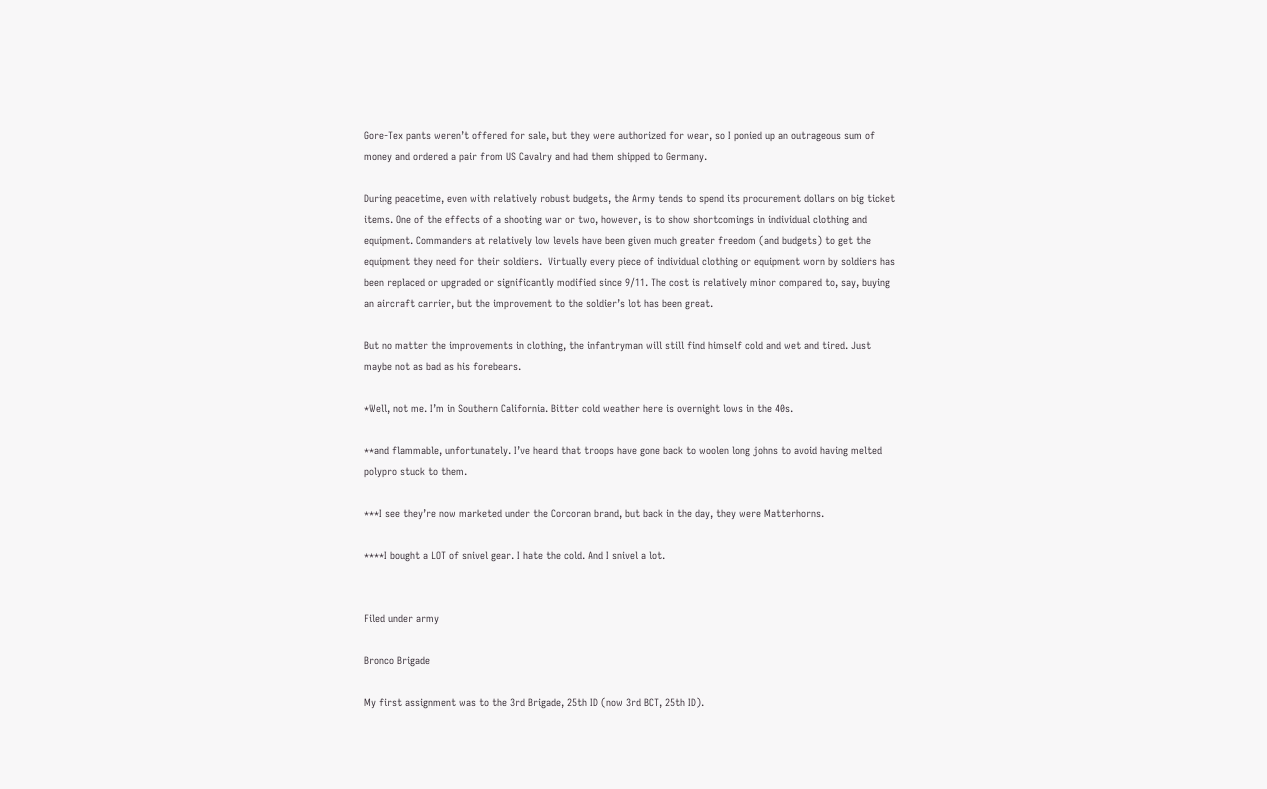Gore-Tex pants weren’t offered for sale, but they were authorized for wear, so I ponied up an outrageous sum of money and ordered a pair from US Cavalry and had them shipped to Germany.

During peacetime, even with relatively robust budgets, the Army tends to spend its procurement dollars on big ticket items. One of the effects of a shooting war or two, however, is to show shortcomings in individual clothing and equipment. Commanders at relatively low levels have been given much greater freedom (and budgets) to get the equipment they need for their soldiers.  Virtually every piece of individual clothing or equipment worn by soldiers has been replaced or upgraded or significantly modified since 9/11. The cost is relatively minor compared to, say, buying an aircraft carrier, but the improvement to the soldier’s lot has been great.

But no matter the improvements in clothing, the infantryman will still find himself cold and wet and tired. Just  maybe not as bad as his forebears.

*Well, not me. I’m in Southern California. Bitter cold weather here is overnight lows in the 40s.

**and flammable, unfortunately. I’ve heard that troops have gone back to woolen long johns to avoid having melted polypro stuck to them.

***I see they’re now marketed under the Corcoran brand, but back in the day, they were Matterhorns.

****I bought a LOT of snivel gear. I hate the cold. And I snivel a lot.


Filed under army

Bronco Brigade

My first assignment was to the 3rd Brigade, 25th ID (now 3rd BCT, 25th ID).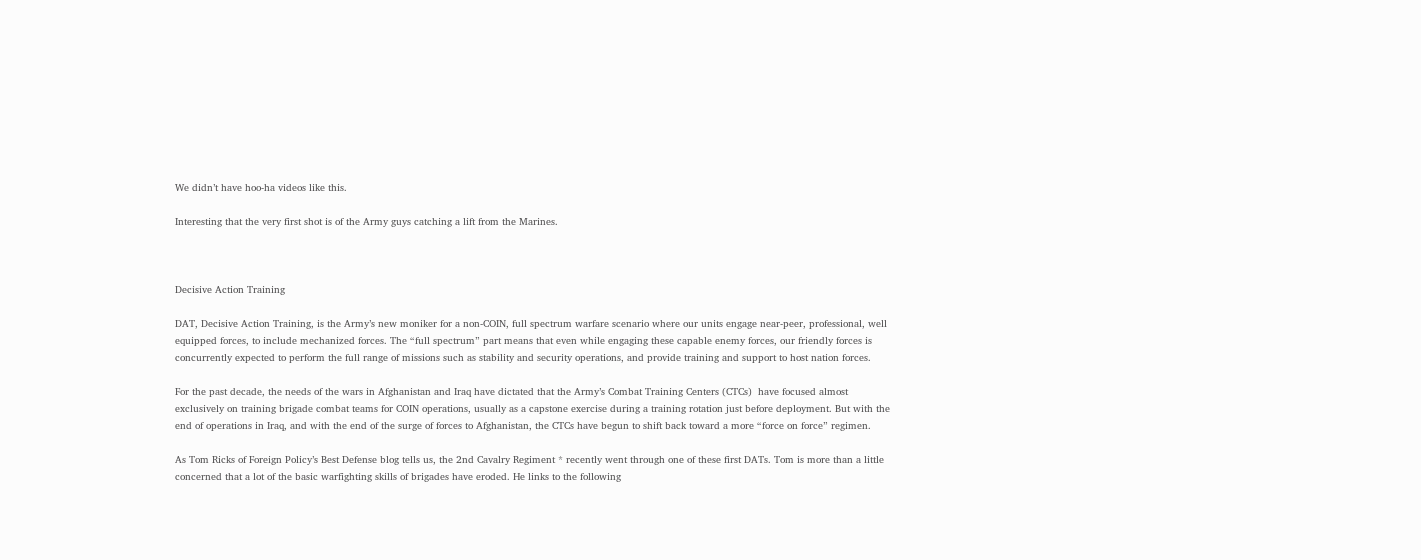We didn’t have hoo-ha videos like this.

Interesting that the very first shot is of the Army guys catching a lift from the Marines.



Decisive Action Training

DAT, Decisive Action Training, is the Army’s new moniker for a non-COIN, full spectrum warfare scenario where our units engage near-peer, professional, well equipped forces, to include mechanized forces. The “full spectrum” part means that even while engaging these capable enemy forces, our friendly forces is concurrently expected to perform the full range of missions such as stability and security operations, and provide training and support to host nation forces.

For the past decade, the needs of the wars in Afghanistan and Iraq have dictated that the Army’s Combat Training Centers (CTCs)  have focused almost exclusively on training brigade combat teams for COIN operations, usually as a capstone exercise during a training rotation just before deployment. But with the end of operations in Iraq, and with the end of the surge of forces to Afghanistan, the CTCs have begun to shift back toward a more “force on force” regimen.

As Tom Ricks of Foreign Policy’s Best Defense blog tells us, the 2nd Cavalry Regiment * recently went through one of these first DATs. Tom is more than a little concerned that a lot of the basic warfighting skills of brigades have eroded. He links to the following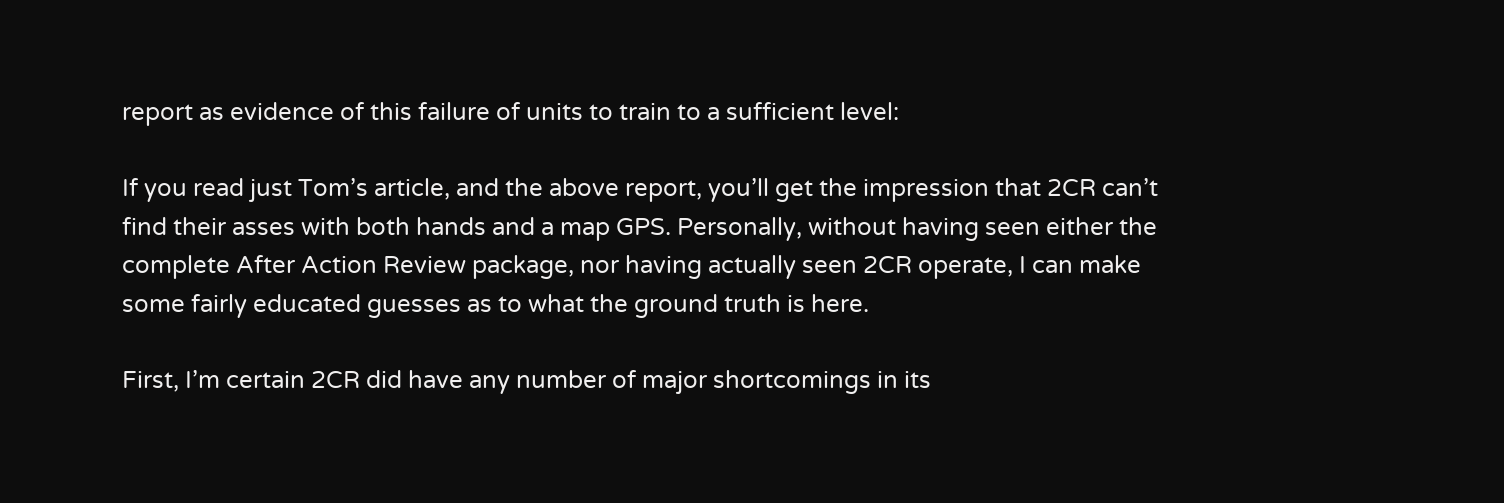report as evidence of this failure of units to train to a sufficient level:

If you read just Tom’s article, and the above report, you’ll get the impression that 2CR can’t find their asses with both hands and a map GPS. Personally, without having seen either the complete After Action Review package, nor having actually seen 2CR operate, I can make some fairly educated guesses as to what the ground truth is here.

First, I’m certain 2CR did have any number of major shortcomings in its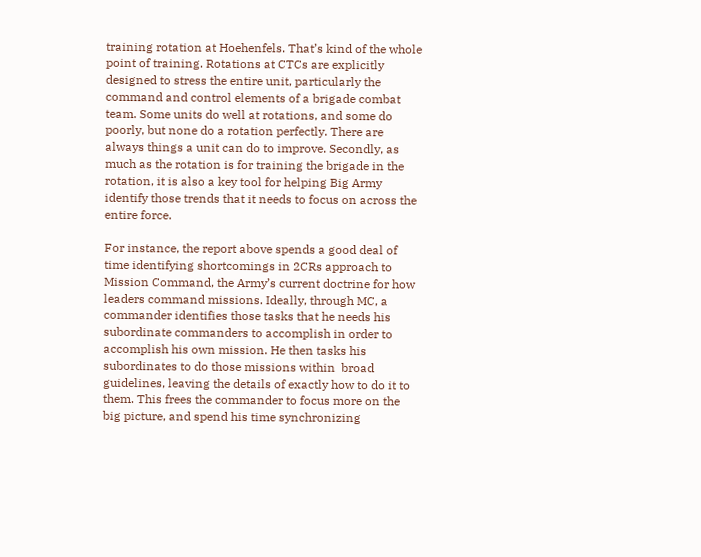training rotation at Hoehenfels. That’s kind of the whole point of training. Rotations at CTCs are explicitly designed to stress the entire unit, particularly the command and control elements of a brigade combat team. Some units do well at rotations, and some do poorly, but none do a rotation perfectly. There are always things a unit can do to improve. Secondly, as much as the rotation is for training the brigade in the rotation, it is also a key tool for helping Big Army identify those trends that it needs to focus on across the entire force.

For instance, the report above spends a good deal of time identifying shortcomings in 2CRs approach to Mission Command, the Army’s current doctrine for how leaders command missions. Ideally, through MC, a commander identifies those tasks that he needs his subordinate commanders to accomplish in order to accomplish his own mission. He then tasks his subordinates to do those missions within  broad guidelines, leaving the details of exactly how to do it to them. This frees the commander to focus more on the big picture, and spend his time synchronizing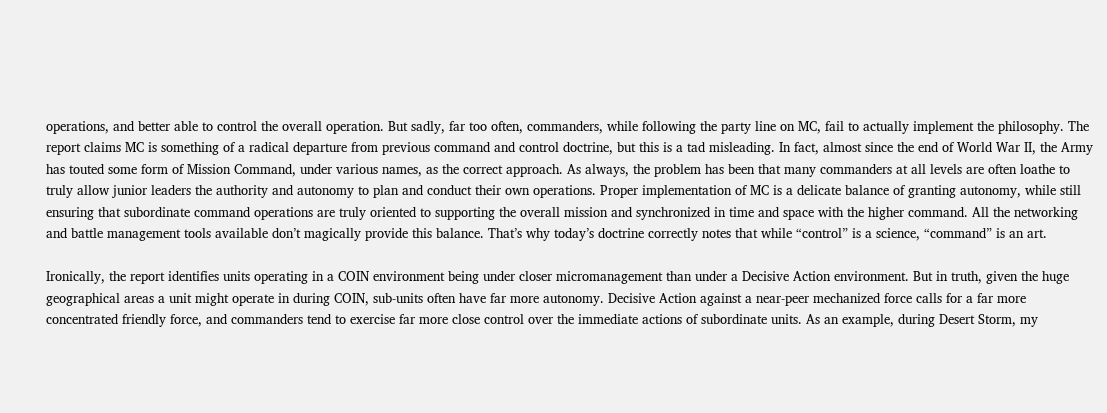operations, and better able to control the overall operation. But sadly, far too often, commanders, while following the party line on MC, fail to actually implement the philosophy. The report claims MC is something of a radical departure from previous command and control doctrine, but this is a tad misleading. In fact, almost since the end of World War II, the Army has touted some form of Mission Command, under various names, as the correct approach. As always, the problem has been that many commanders at all levels are often loathe to truly allow junior leaders the authority and autonomy to plan and conduct their own operations. Proper implementation of MC is a delicate balance of granting autonomy, while still ensuring that subordinate command operations are truly oriented to supporting the overall mission and synchronized in time and space with the higher command. All the networking and battle management tools available don’t magically provide this balance. That’s why today’s doctrine correctly notes that while “control” is a science, “command” is an art.

Ironically, the report identifies units operating in a COIN environment being under closer micromanagement than under a Decisive Action environment. But in truth, given the huge geographical areas a unit might operate in during COIN, sub-units often have far more autonomy. Decisive Action against a near-peer mechanized force calls for a far more concentrated friendly force, and commanders tend to exercise far more close control over the immediate actions of subordinate units. As an example, during Desert Storm, my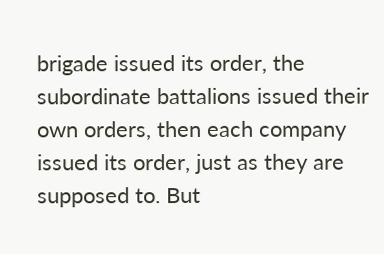brigade issued its order, the subordinate battalions issued their own orders, then each company issued its order, just as they are supposed to. But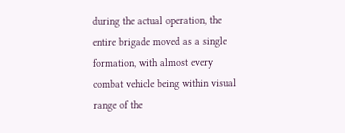during the actual operation, the entire brigade moved as a single formation, with almost every combat vehicle being within visual range of the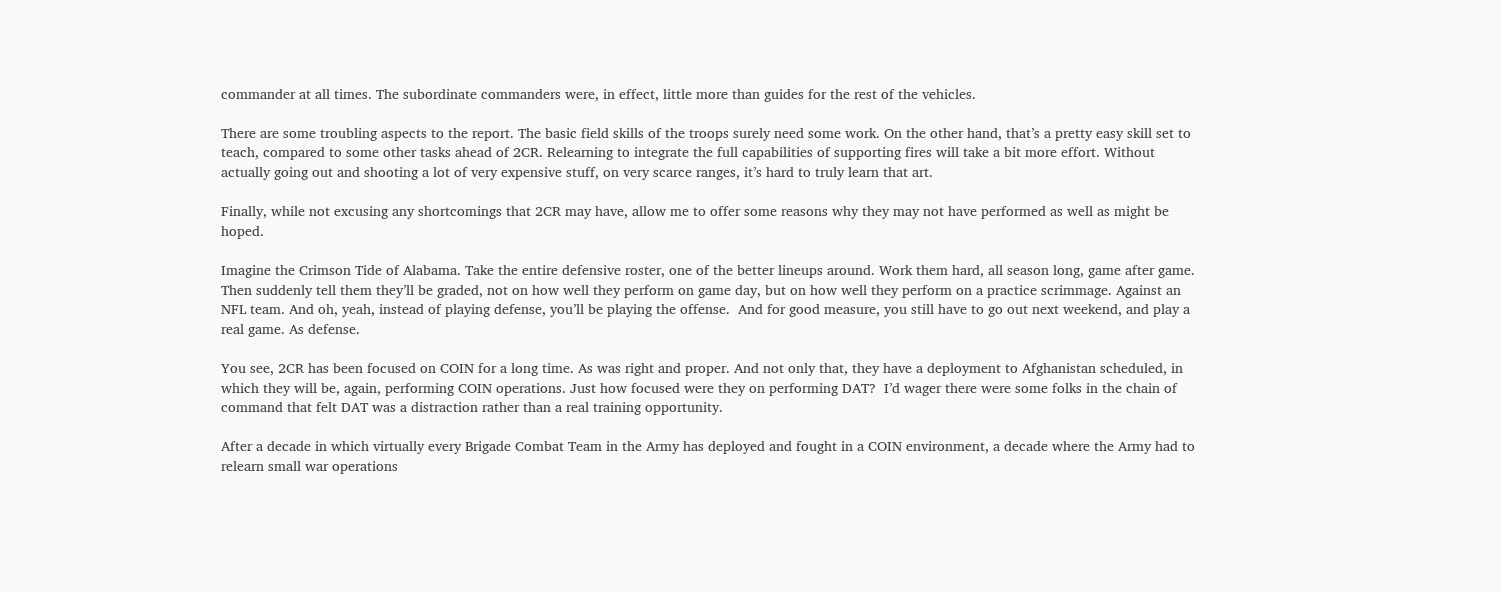commander at all times. The subordinate commanders were, in effect, little more than guides for the rest of the vehicles.

There are some troubling aspects to the report. The basic field skills of the troops surely need some work. On the other hand, that’s a pretty easy skill set to teach, compared to some other tasks ahead of 2CR. Relearning to integrate the full capabilities of supporting fires will take a bit more effort. Without actually going out and shooting a lot of very expensive stuff, on very scarce ranges, it’s hard to truly learn that art.

Finally, while not excusing any shortcomings that 2CR may have, allow me to offer some reasons why they may not have performed as well as might be hoped.

Imagine the Crimson Tide of Alabama. Take the entire defensive roster, one of the better lineups around. Work them hard, all season long, game after game. Then suddenly tell them they’ll be graded, not on how well they perform on game day, but on how well they perform on a practice scrimmage. Against an NFL team. And oh, yeah, instead of playing defense, you’ll be playing the offense.  And for good measure, you still have to go out next weekend, and play a real game. As defense.

You see, 2CR has been focused on COIN for a long time. As was right and proper. And not only that, they have a deployment to Afghanistan scheduled, in which they will be, again, performing COIN operations. Just how focused were they on performing DAT?  I’d wager there were some folks in the chain of command that felt DAT was a distraction rather than a real training opportunity.

After a decade in which virtually every Brigade Combat Team in the Army has deployed and fought in a COIN environment, a decade where the Army had to relearn small war operations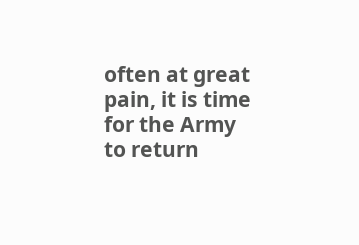often at great pain, it is time for the Army to return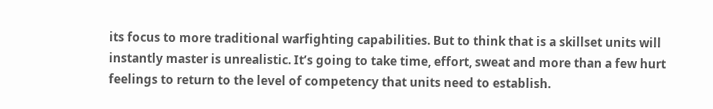its focus to more traditional warfighting capabilities. But to think that is a skillset units will instantly master is unrealistic. It’s going to take time, effort, sweat and more than a few hurt feelings to return to the level of competency that units need to establish.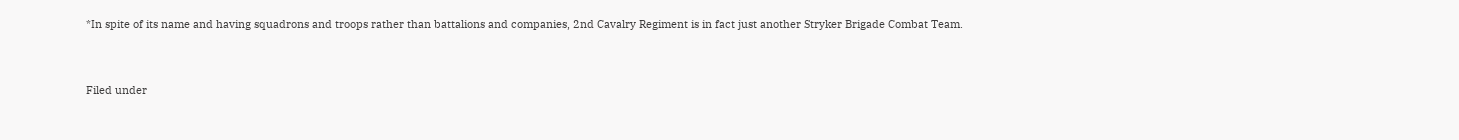*In spite of its name and having squadrons and troops rather than battalions and companies, 2nd Cavalry Regiment is in fact just another Stryker Brigade Combat Team.


Filed under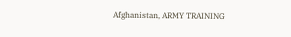Afghanistan, ARMY TRAINING